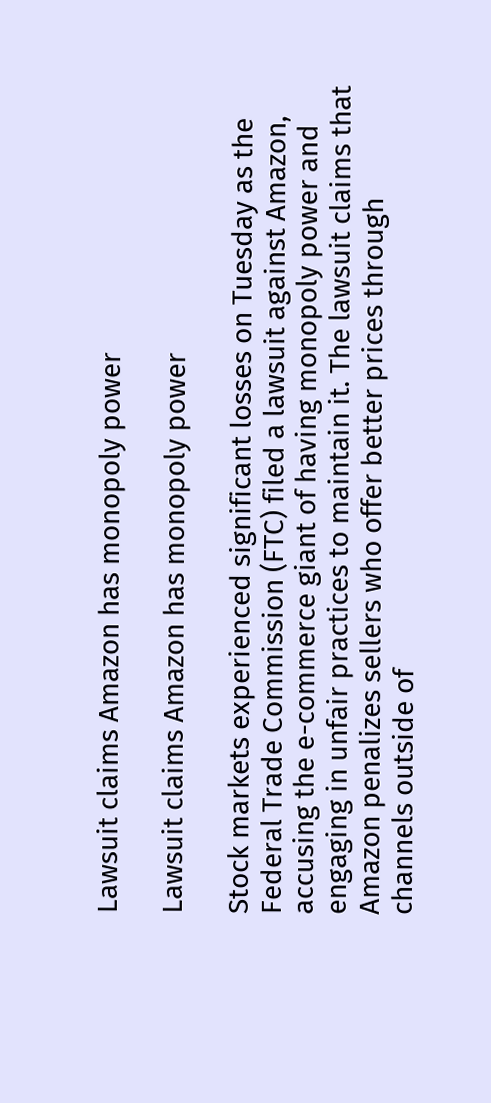Lawsuit claims Amazon has monopoly power

Lawsuit claims Amazon has monopoly power

Stock markets experienced significant losses on Tuesday as the Federal Trade Commission (FTC) filed a lawsuit against Amazon, accusing the e-commerce giant of having monopoly power and engaging in unfair practices to maintain it. The lawsuit claims that Amazon penalizes sellers who offer better prices through channels outside of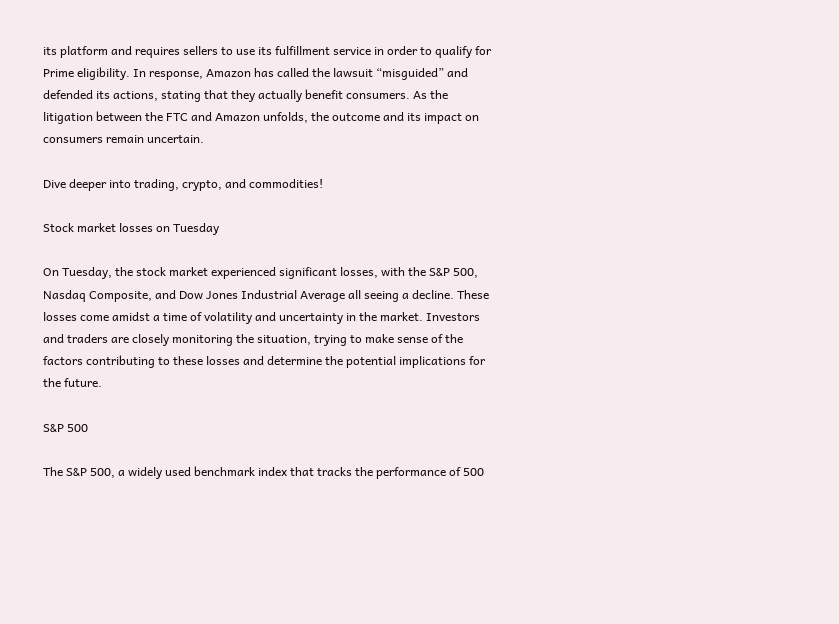its platform and requires sellers to use its fulfillment service in order to qualify for Prime eligibility. In response, Amazon has called the lawsuit “misguided” and defended its actions, stating that they actually benefit consumers. As the litigation between the FTC and Amazon unfolds, the outcome and its impact on consumers remain uncertain.

Dive deeper into trading, crypto, and commodities!

Stock market losses on Tuesday

On Tuesday, the stock market experienced significant losses, with the S&P 500, Nasdaq Composite, and Dow Jones Industrial Average all seeing a decline. These losses come amidst a time of volatility and uncertainty in the market. Investors and traders are closely monitoring the situation, trying to make sense of the factors contributing to these losses and determine the potential implications for the future.

S&P 500

The S&P 500, a widely used benchmark index that tracks the performance of 500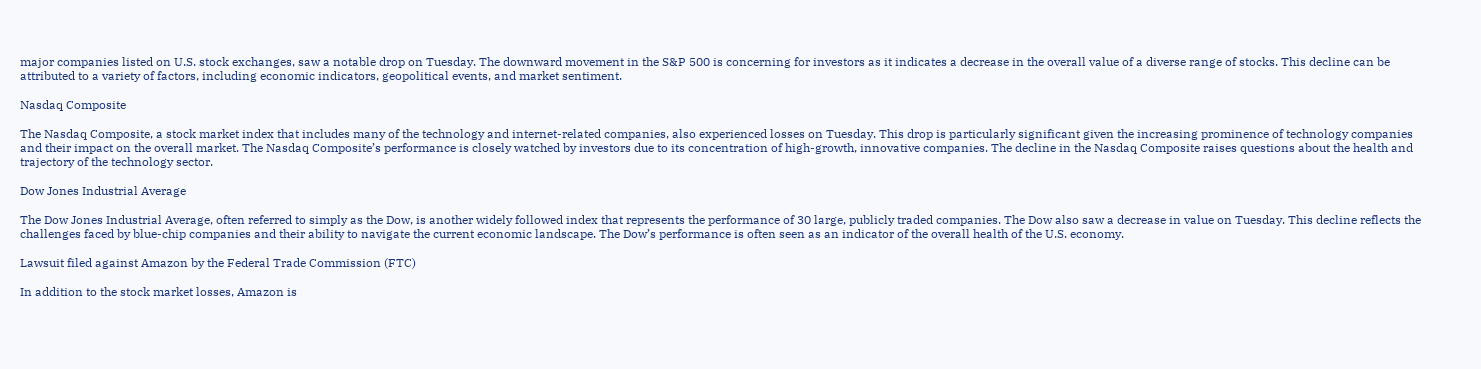major companies listed on U.S. stock exchanges, saw a notable drop on Tuesday. The downward movement in the S&P 500 is concerning for investors as it indicates a decrease in the overall value of a diverse range of stocks. This decline can be attributed to a variety of factors, including economic indicators, geopolitical events, and market sentiment.

Nasdaq Composite

The Nasdaq Composite, a stock market index that includes many of the technology and internet-related companies, also experienced losses on Tuesday. This drop is particularly significant given the increasing prominence of technology companies and their impact on the overall market. The Nasdaq Composite’s performance is closely watched by investors due to its concentration of high-growth, innovative companies. The decline in the Nasdaq Composite raises questions about the health and trajectory of the technology sector.

Dow Jones Industrial Average

The Dow Jones Industrial Average, often referred to simply as the Dow, is another widely followed index that represents the performance of 30 large, publicly traded companies. The Dow also saw a decrease in value on Tuesday. This decline reflects the challenges faced by blue-chip companies and their ability to navigate the current economic landscape. The Dow’s performance is often seen as an indicator of the overall health of the U.S. economy.

Lawsuit filed against Amazon by the Federal Trade Commission (FTC)

In addition to the stock market losses, Amazon is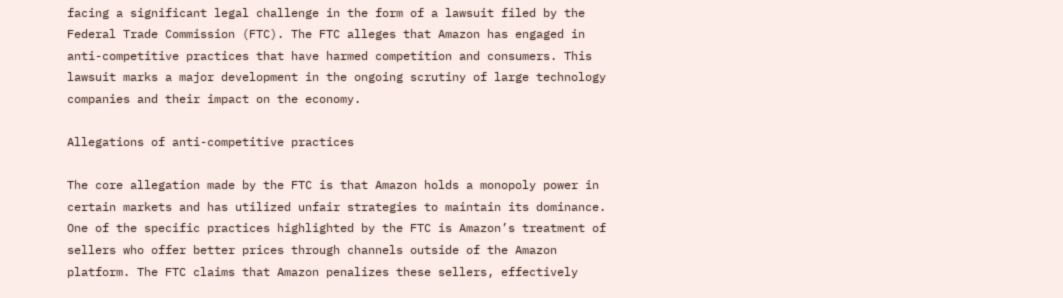facing a significant legal challenge in the form of a lawsuit filed by the Federal Trade Commission (FTC). The FTC alleges that Amazon has engaged in anti-competitive practices that have harmed competition and consumers. This lawsuit marks a major development in the ongoing scrutiny of large technology companies and their impact on the economy.

Allegations of anti-competitive practices

The core allegation made by the FTC is that Amazon holds a monopoly power in certain markets and has utilized unfair strategies to maintain its dominance. One of the specific practices highlighted by the FTC is Amazon’s treatment of sellers who offer better prices through channels outside of the Amazon platform. The FTC claims that Amazon penalizes these sellers, effectively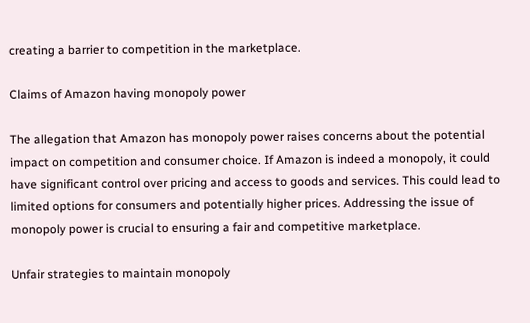creating a barrier to competition in the marketplace.

Claims of Amazon having monopoly power

The allegation that Amazon has monopoly power raises concerns about the potential impact on competition and consumer choice. If Amazon is indeed a monopoly, it could have significant control over pricing and access to goods and services. This could lead to limited options for consumers and potentially higher prices. Addressing the issue of monopoly power is crucial to ensuring a fair and competitive marketplace.

Unfair strategies to maintain monopoly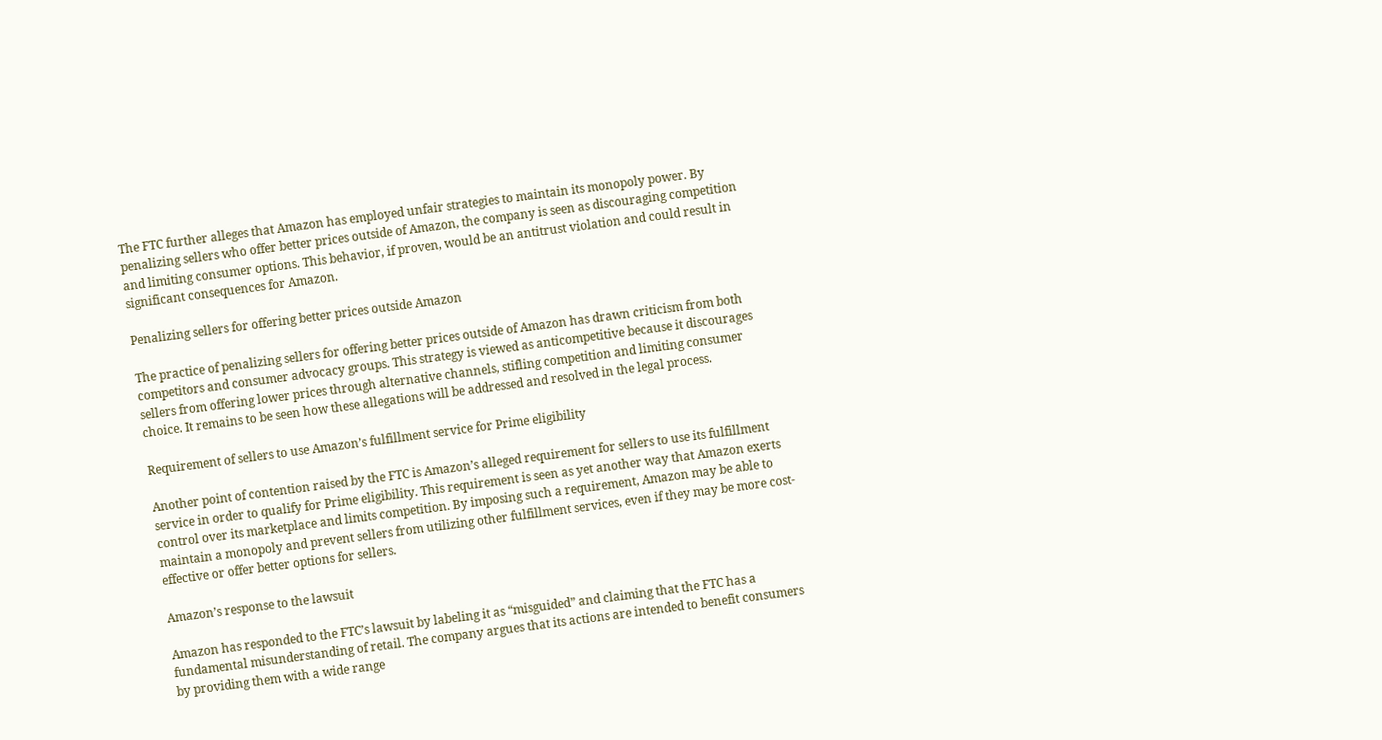The FTC further alleges that Amazon has employed unfair strategies to maintain its monopoly power. By penalizing sellers who offer better prices outside of Amazon, the company is seen as discouraging competition and limiting consumer options. This behavior, if proven, would be an antitrust violation and could result in significant consequences for Amazon.

Penalizing sellers for offering better prices outside Amazon

The practice of penalizing sellers for offering better prices outside of Amazon has drawn criticism from both competitors and consumer advocacy groups. This strategy is viewed as anticompetitive because it discourages sellers from offering lower prices through alternative channels, stifling competition and limiting consumer choice. It remains to be seen how these allegations will be addressed and resolved in the legal process.

Requirement of sellers to use Amazon’s fulfillment service for Prime eligibility

Another point of contention raised by the FTC is Amazon’s alleged requirement for sellers to use its fulfillment service in order to qualify for Prime eligibility. This requirement is seen as yet another way that Amazon exerts control over its marketplace and limits competition. By imposing such a requirement, Amazon may be able to maintain a monopoly and prevent sellers from utilizing other fulfillment services, even if they may be more cost-effective or offer better options for sellers.

Amazon’s response to the lawsuit

Amazon has responded to the FTC’s lawsuit by labeling it as “misguided” and claiming that the FTC has a fundamental misunderstanding of retail. The company argues that its actions are intended to benefit consumers by providing them with a wide range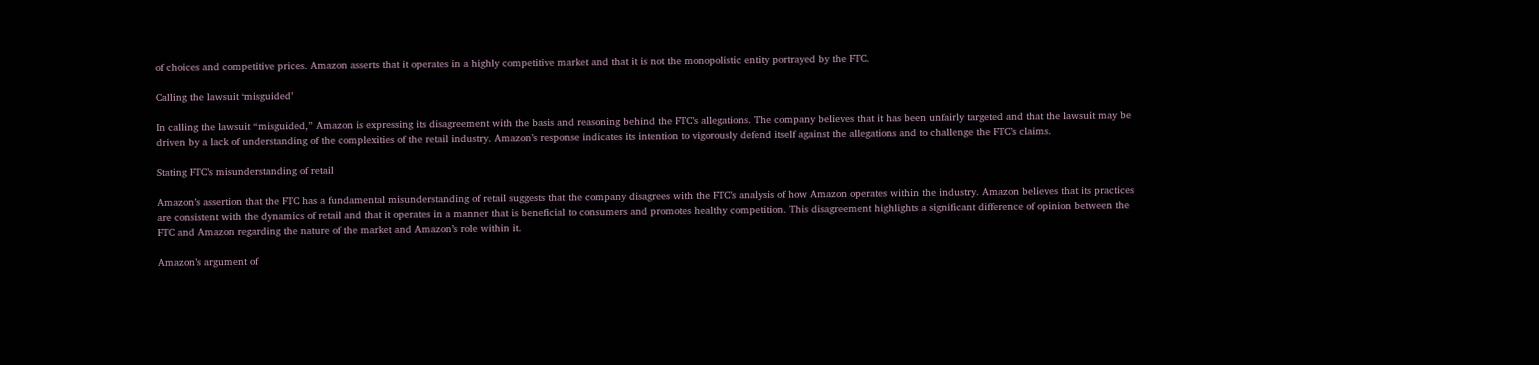of choices and competitive prices. Amazon asserts that it operates in a highly competitive market and that it is not the monopolistic entity portrayed by the FTC.

Calling the lawsuit ‘misguided’

In calling the lawsuit “misguided,” Amazon is expressing its disagreement with the basis and reasoning behind the FTC’s allegations. The company believes that it has been unfairly targeted and that the lawsuit may be driven by a lack of understanding of the complexities of the retail industry. Amazon’s response indicates its intention to vigorously defend itself against the allegations and to challenge the FTC’s claims.

Stating FTC’s misunderstanding of retail

Amazon’s assertion that the FTC has a fundamental misunderstanding of retail suggests that the company disagrees with the FTC’s analysis of how Amazon operates within the industry. Amazon believes that its practices are consistent with the dynamics of retail and that it operates in a manner that is beneficial to consumers and promotes healthy competition. This disagreement highlights a significant difference of opinion between the FTC and Amazon regarding the nature of the market and Amazon’s role within it.

Amazon’s argument of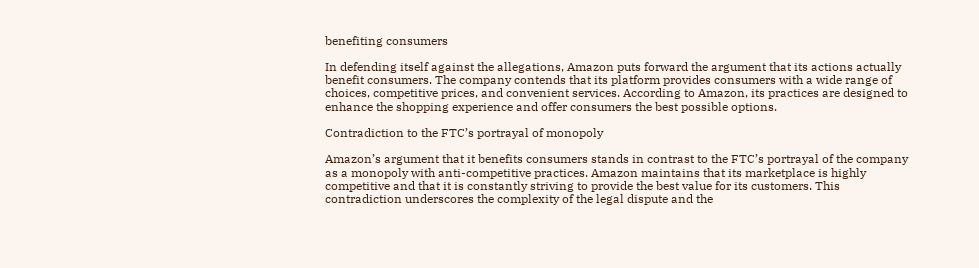benefiting consumers

In defending itself against the allegations, Amazon puts forward the argument that its actions actually benefit consumers. The company contends that its platform provides consumers with a wide range of choices, competitive prices, and convenient services. According to Amazon, its practices are designed to enhance the shopping experience and offer consumers the best possible options.

Contradiction to the FTC’s portrayal of monopoly

Amazon’s argument that it benefits consumers stands in contrast to the FTC’s portrayal of the company as a monopoly with anti-competitive practices. Amazon maintains that its marketplace is highly competitive and that it is constantly striving to provide the best value for its customers. This contradiction underscores the complexity of the legal dispute and the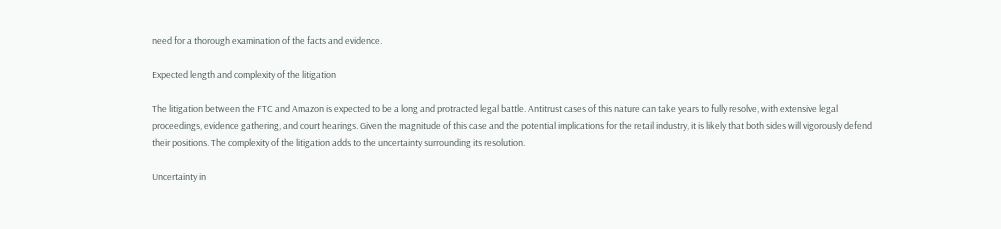need for a thorough examination of the facts and evidence.

Expected length and complexity of the litigation

The litigation between the FTC and Amazon is expected to be a long and protracted legal battle. Antitrust cases of this nature can take years to fully resolve, with extensive legal proceedings, evidence gathering, and court hearings. Given the magnitude of this case and the potential implications for the retail industry, it is likely that both sides will vigorously defend their positions. The complexity of the litigation adds to the uncertainty surrounding its resolution.

Uncertainty in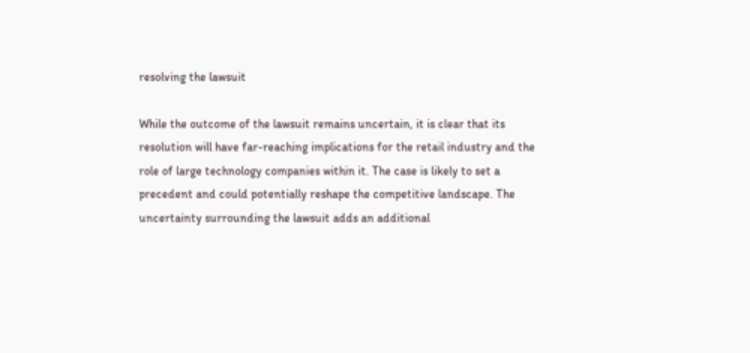resolving the lawsuit

While the outcome of the lawsuit remains uncertain, it is clear that its resolution will have far-reaching implications for the retail industry and the role of large technology companies within it. The case is likely to set a precedent and could potentially reshape the competitive landscape. The uncertainty surrounding the lawsuit adds an additional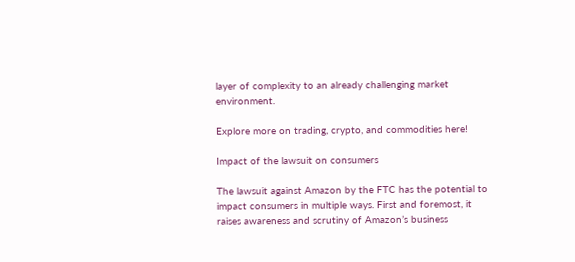layer of complexity to an already challenging market environment.

Explore more on trading, crypto, and commodities here!

Impact of the lawsuit on consumers

The lawsuit against Amazon by the FTC has the potential to impact consumers in multiple ways. First and foremost, it raises awareness and scrutiny of Amazon’s business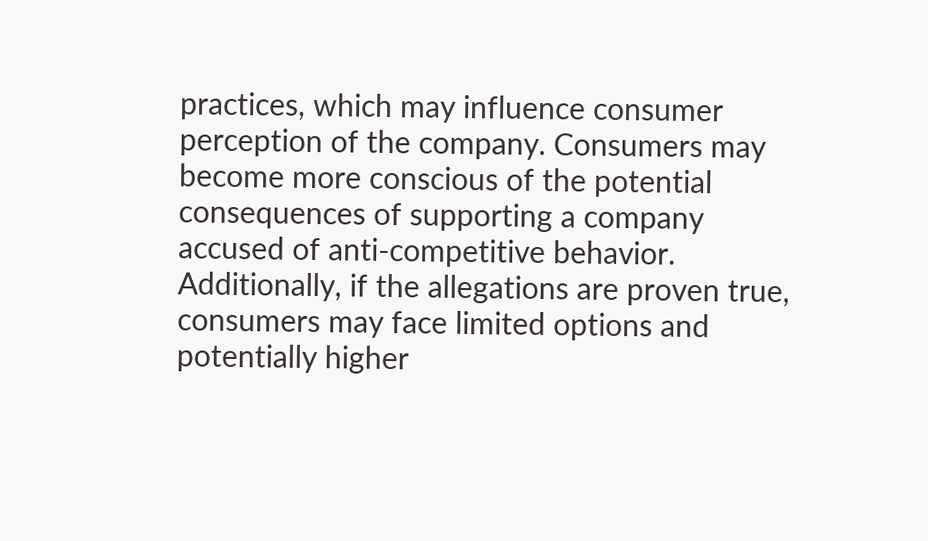practices, which may influence consumer perception of the company. Consumers may become more conscious of the potential consequences of supporting a company accused of anti-competitive behavior. Additionally, if the allegations are proven true, consumers may face limited options and potentially higher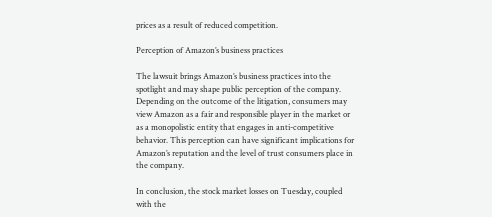prices as a result of reduced competition.

Perception of Amazon’s business practices

The lawsuit brings Amazon’s business practices into the spotlight and may shape public perception of the company. Depending on the outcome of the litigation, consumers may view Amazon as a fair and responsible player in the market or as a monopolistic entity that engages in anti-competitive behavior. This perception can have significant implications for Amazon’s reputation and the level of trust consumers place in the company.

In conclusion, the stock market losses on Tuesday, coupled with the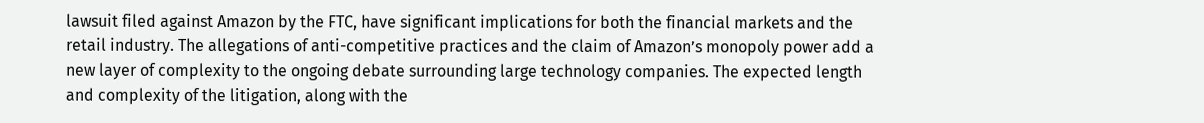lawsuit filed against Amazon by the FTC, have significant implications for both the financial markets and the retail industry. The allegations of anti-competitive practices and the claim of Amazon’s monopoly power add a new layer of complexity to the ongoing debate surrounding large technology companies. The expected length and complexity of the litigation, along with the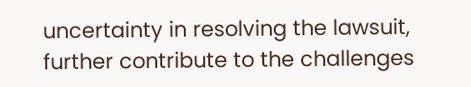uncertainty in resolving the lawsuit, further contribute to the challenges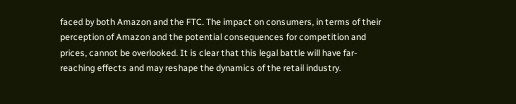faced by both Amazon and the FTC. The impact on consumers, in terms of their perception of Amazon and the potential consequences for competition and prices, cannot be overlooked. It is clear that this legal battle will have far-reaching effects and may reshape the dynamics of the retail industry.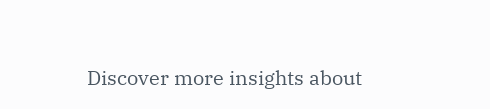Discover more insights about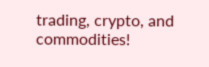trading, crypto, and commodities!